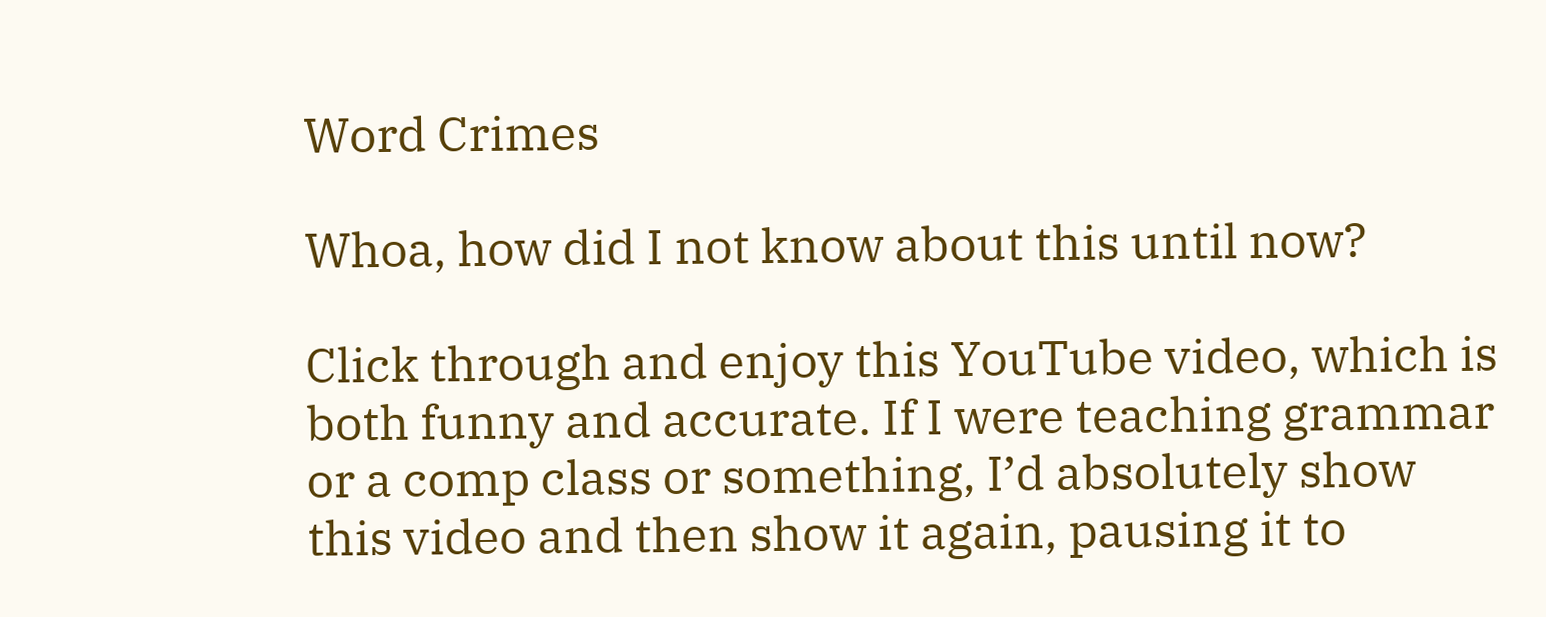Word Crimes

Whoa, how did I not know about this until now?

Click through and enjoy this YouTube video, which is both funny and accurate. If I were teaching grammar or a comp class or something, I’d absolutely show this video and then show it again, pausing it to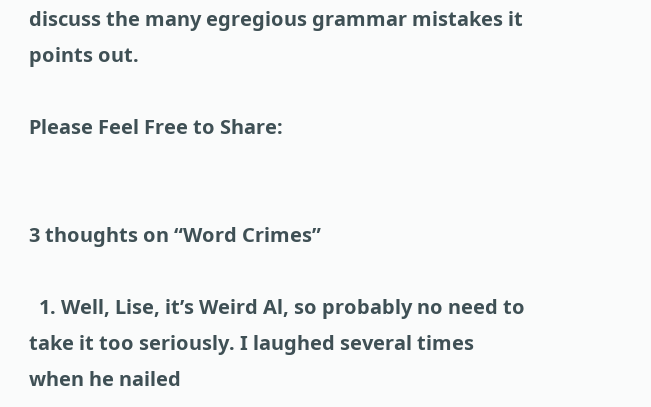discuss the many egregious grammar mistakes it points out.

Please Feel Free to Share:


3 thoughts on “Word Crimes”

  1. Well, Lise, it’s Weird Al, so probably no need to take it too seriously. I laughed several times when he nailed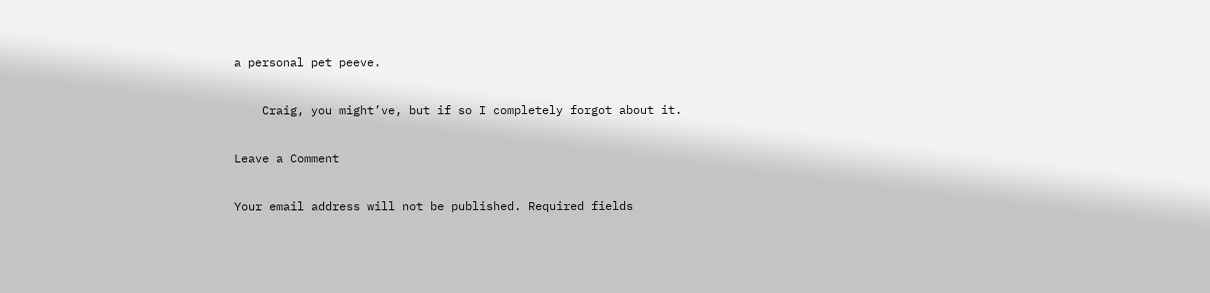a personal pet peeve.

    Craig, you might’ve, but if so I completely forgot about it.

Leave a Comment

Your email address will not be published. Required fields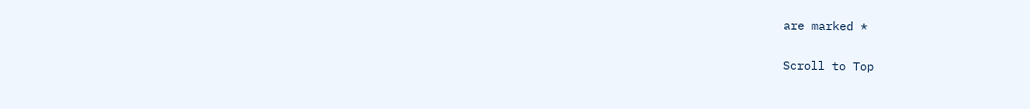are marked *

Scroll to Top